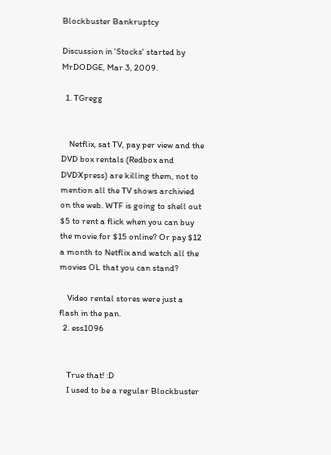Blockbuster Bankruptcy

Discussion in 'Stocks' started by MrDODGE, Mar 3, 2009.

  1. TGregg


    Netflix, sat TV, pay per view and the DVD box rentals (Redbox and DVDXpress) are killing them, not to mention all the TV shows archivied on the web. WTF is going to shell out $5 to rent a flick when you can buy the movie for $15 online? Or pay $12 a month to Netflix and watch all the movies OL that you can stand?

    Video rental stores were just a flash in the pan.
  2. ess1096


    True that! :D
    I used to be a regular Blockbuster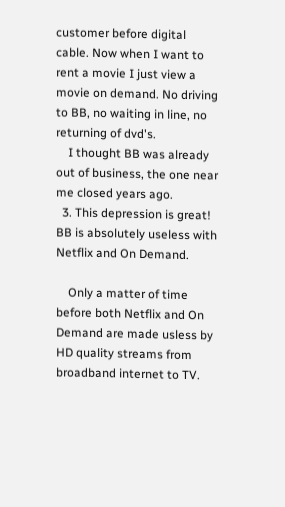customer before digital cable. Now when I want to rent a movie I just view a movie on demand. No driving to BB, no waiting in line, no returning of dvd's.
    I thought BB was already out of business, the one near me closed years ago.
  3. This depression is great! BB is absolutely useless with Netflix and On Demand.

    Only a matter of time before both Netflix and On Demand are made usless by HD quality streams from broadband internet to TV.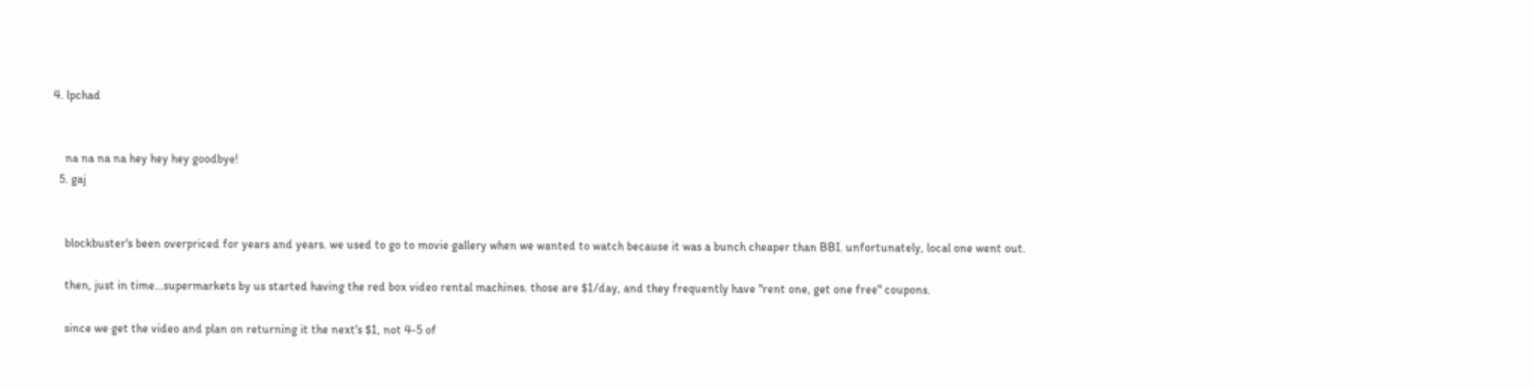4. lpchad


    na na na na hey hey hey goodbye!
  5. gaj


    blockbuster's been overpriced for years and years. we used to go to movie gallery when we wanted to watch because it was a bunch cheaper than BBI. unfortunately, local one went out.

    then, just in time...supermarkets by us started having the red box video rental machines. those are $1/day, and they frequently have "rent one, get one free" coupons.

    since we get the video and plan on returning it the next's $1, not 4-5 of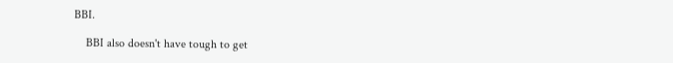BBI.

    BBI also doesn't have tough to get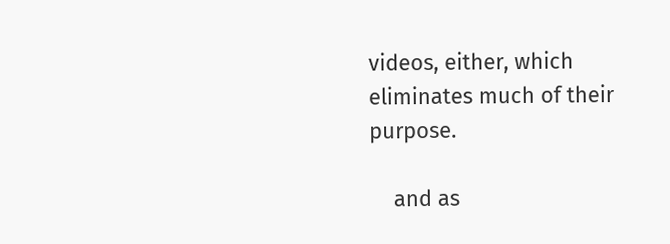videos, either, which eliminates much of their purpose.

    and as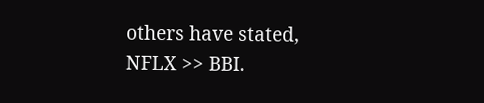others have stated, NFLX >> BBI.